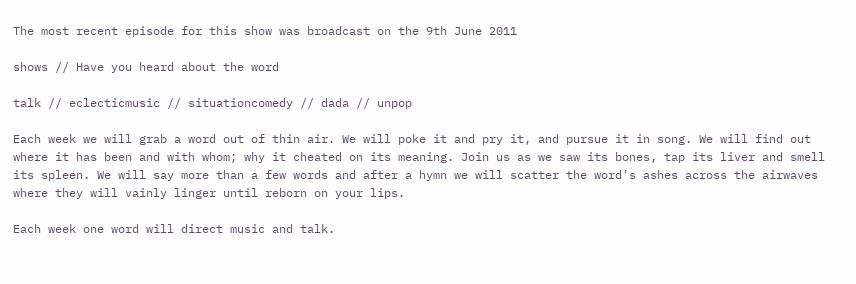The most recent episode for this show was broadcast on the 9th June 2011

shows // Have you heard about the word

talk // eclecticmusic // situationcomedy // dada // unpop

Each week we will grab a word out of thin air. We will poke it and pry it, and pursue it in song. We will find out where it has been and with whom; why it cheated on its meaning. Join us as we saw its bones, tap its liver and smell its spleen. We will say more than a few words and after a hymn we will scatter the word's ashes across the airwaves where they will vainly linger until reborn on your lips.

Each week one word will direct music and talk.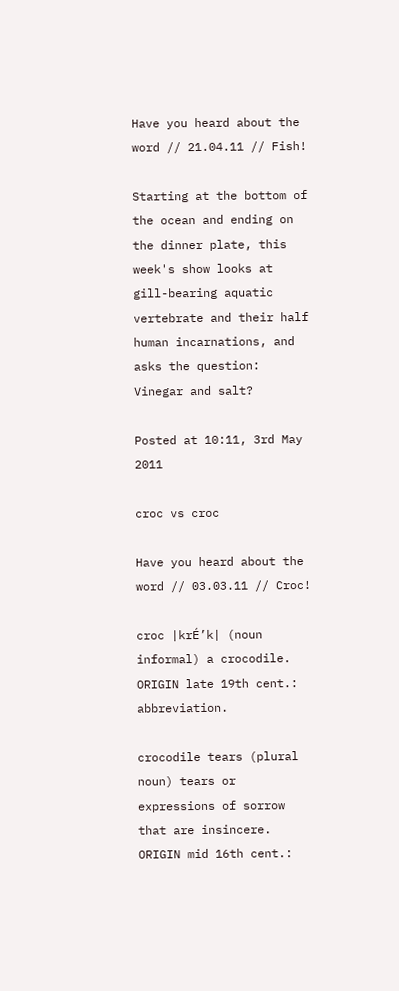Have you heard about the word // 21.04.11 // Fish!

Starting at the bottom of the ocean and ending on the dinner plate, this week's show looks at gill-bearing aquatic vertebrate and their half human incarnations, and asks the question: Vinegar and salt?

Posted at 10:11, 3rd May 2011

croc vs croc

Have you heard about the word // 03.03.11 // Croc!

croc |krÉ’k| (noun informal) a crocodile. ORIGIN late 19th cent.: abbreviation.

crocodile tears (plural noun) tears or expressions of sorrow that are insincere. ORIGIN mid 16th cent.: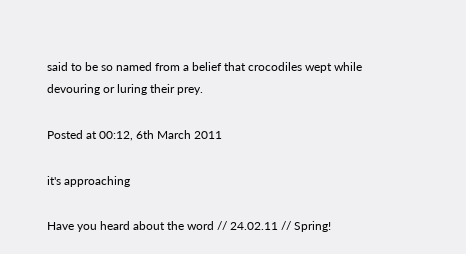said to be so named from a belief that crocodiles wept while devouring or luring their prey.

Posted at 00:12, 6th March 2011

it's approaching

Have you heard about the word // 24.02.11 // Spring!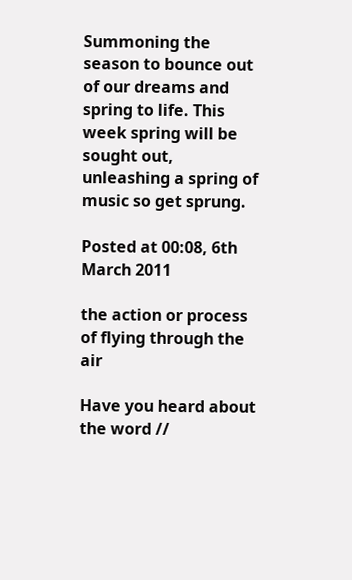Summoning the season to bounce out of our dreams and spring to life. This week spring will be sought out, unleashing a spring of music so get sprung.

Posted at 00:08, 6th March 2011

the action or process of flying through the air

Have you heard about the word //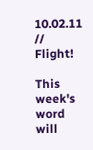10.02.11 // Flight!

This week's word will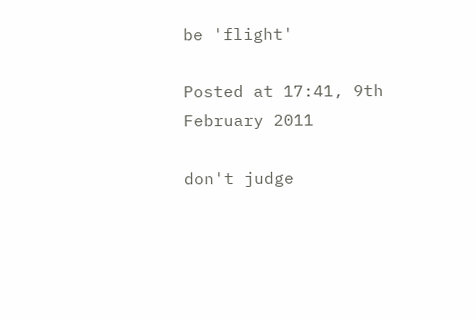be 'flight'

Posted at 17:41, 9th February 2011

don't judge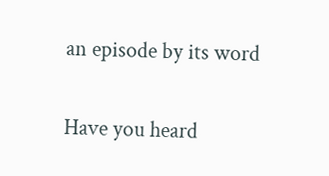an episode by its word

Have you heard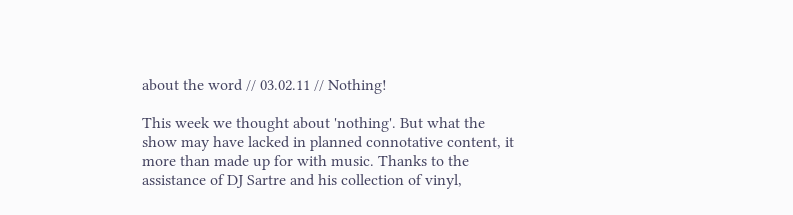about the word // 03.02.11 // Nothing!

This week we thought about 'nothing'. But what the show may have lacked in planned connotative content, it more than made up for with music. Thanks to the assistance of DJ Sartre and his collection of vinyl,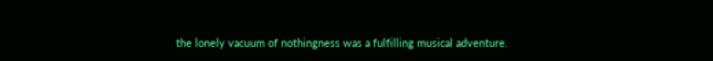the lonely vacuum of nothingness was a fulfilling musical adventure.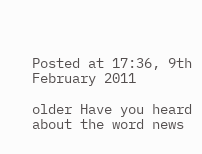Posted at 17:36, 9th February 2011

older Have you heard about the word news